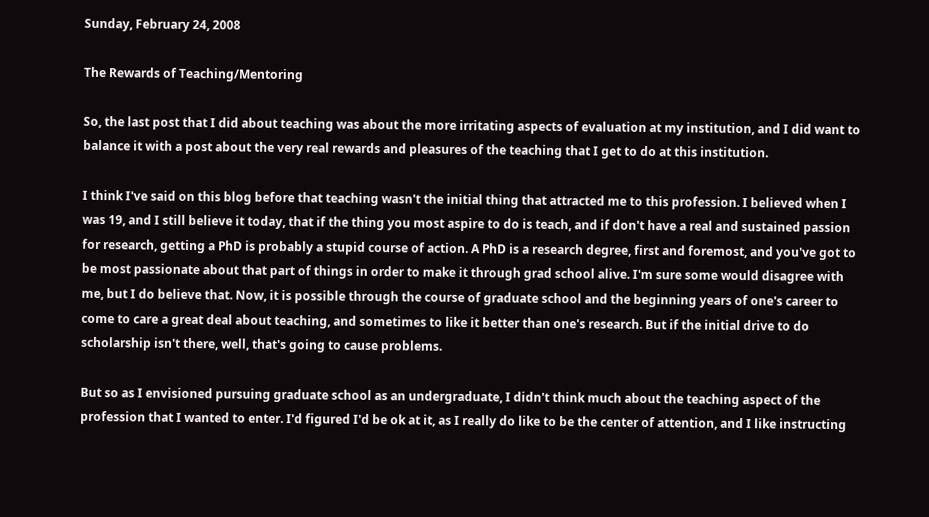Sunday, February 24, 2008

The Rewards of Teaching/Mentoring

So, the last post that I did about teaching was about the more irritating aspects of evaluation at my institution, and I did want to balance it with a post about the very real rewards and pleasures of the teaching that I get to do at this institution.

I think I've said on this blog before that teaching wasn't the initial thing that attracted me to this profession. I believed when I was 19, and I still believe it today, that if the thing you most aspire to do is teach, and if don't have a real and sustained passion for research, getting a PhD is probably a stupid course of action. A PhD is a research degree, first and foremost, and you've got to be most passionate about that part of things in order to make it through grad school alive. I'm sure some would disagree with me, but I do believe that. Now, it is possible through the course of graduate school and the beginning years of one's career to come to care a great deal about teaching, and sometimes to like it better than one's research. But if the initial drive to do scholarship isn't there, well, that's going to cause problems.

But so as I envisioned pursuing graduate school as an undergraduate, I didn't think much about the teaching aspect of the profession that I wanted to enter. I'd figured I'd be ok at it, as I really do like to be the center of attention, and I like instructing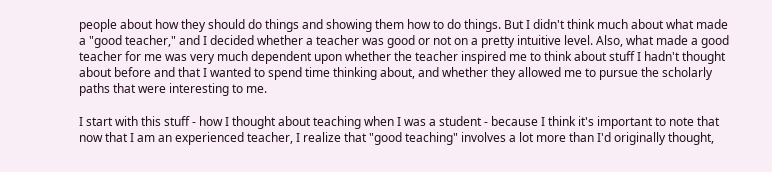people about how they should do things and showing them how to do things. But I didn't think much about what made a "good teacher," and I decided whether a teacher was good or not on a pretty intuitive level. Also, what made a good teacher for me was very much dependent upon whether the teacher inspired me to think about stuff I hadn't thought about before and that I wanted to spend time thinking about, and whether they allowed me to pursue the scholarly paths that were interesting to me.

I start with this stuff - how I thought about teaching when I was a student - because I think it's important to note that now that I am an experienced teacher, I realize that "good teaching" involves a lot more than I'd originally thought,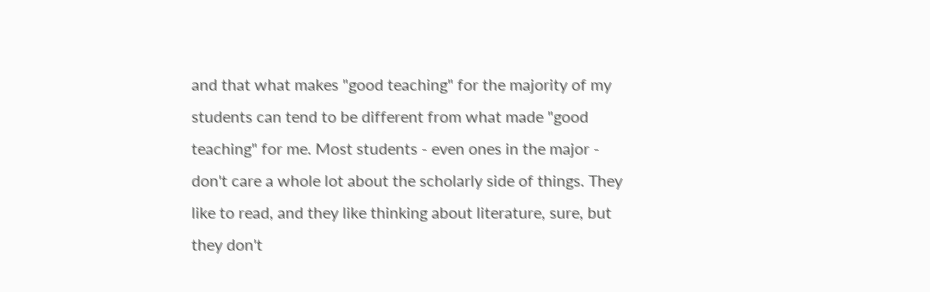and that what makes "good teaching" for the majority of my students can tend to be different from what made "good teaching" for me. Most students - even ones in the major - don't care a whole lot about the scholarly side of things. They like to read, and they like thinking about literature, sure, but they don't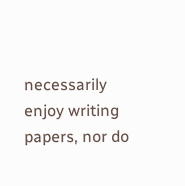necessarily enjoy writing papers, nor do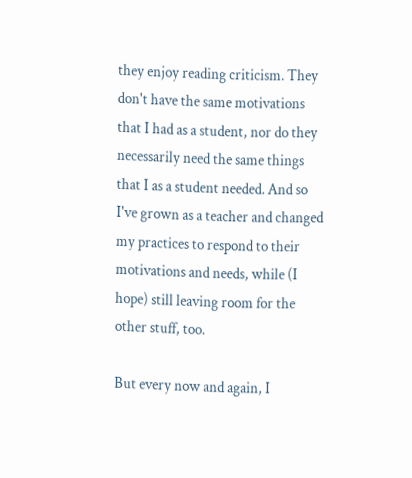they enjoy reading criticism. They don't have the same motivations that I had as a student, nor do they necessarily need the same things that I as a student needed. And so I've grown as a teacher and changed my practices to respond to their motivations and needs, while (I hope) still leaving room for the other stuff, too.

But every now and again, I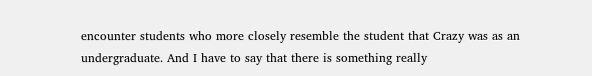encounter students who more closely resemble the student that Crazy was as an undergraduate. And I have to say that there is something really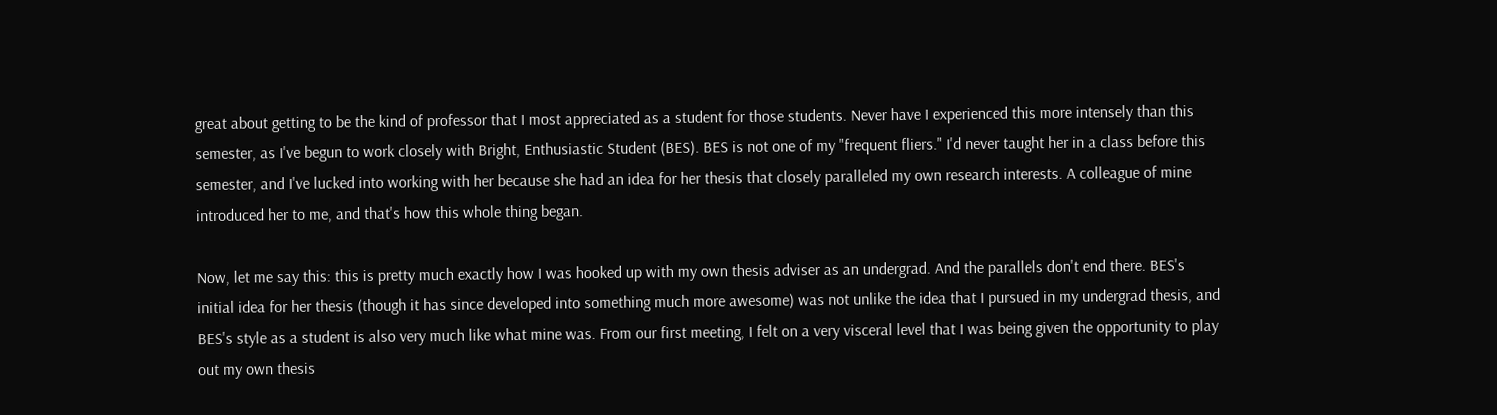great about getting to be the kind of professor that I most appreciated as a student for those students. Never have I experienced this more intensely than this semester, as I've begun to work closely with Bright, Enthusiastic Student (BES). BES is not one of my "frequent fliers." I'd never taught her in a class before this semester, and I've lucked into working with her because she had an idea for her thesis that closely paralleled my own research interests. A colleague of mine introduced her to me, and that's how this whole thing began.

Now, let me say this: this is pretty much exactly how I was hooked up with my own thesis adviser as an undergrad. And the parallels don't end there. BES's initial idea for her thesis (though it has since developed into something much more awesome) was not unlike the idea that I pursued in my undergrad thesis, and BES's style as a student is also very much like what mine was. From our first meeting, I felt on a very visceral level that I was being given the opportunity to play out my own thesis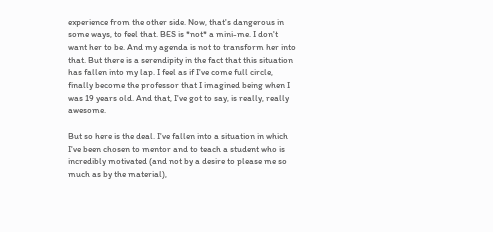experience from the other side. Now, that's dangerous in some ways, to feel that. BES is *not* a mini-me. I don't want her to be. And my agenda is not to transform her into that. But there is a serendipity in the fact that this situation has fallen into my lap. I feel as if I've come full circle, finally become the professor that I imagined being when I was 19 years old. And that, I've got to say, is really, really awesome.

But so here is the deal. I've fallen into a situation in which I've been chosen to mentor and to teach a student who is incredibly motivated (and not by a desire to please me so much as by the material),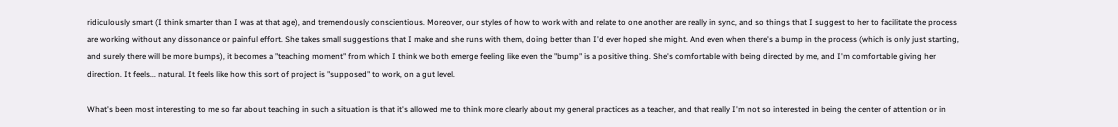ridiculously smart (I think smarter than I was at that age), and tremendously conscientious. Moreover, our styles of how to work with and relate to one another are really in sync, and so things that I suggest to her to facilitate the process are working without any dissonance or painful effort. She takes small suggestions that I make and she runs with them, doing better than I'd ever hoped she might. And even when there's a bump in the process (which is only just starting, and surely there will be more bumps), it becomes a "teaching moment" from which I think we both emerge feeling like even the "bump" is a positive thing. She's comfortable with being directed by me, and I'm comfortable giving her direction. It feels... natural. It feels like how this sort of project is "supposed" to work, on a gut level.

What's been most interesting to me so far about teaching in such a situation is that it's allowed me to think more clearly about my general practices as a teacher, and that really I'm not so interested in being the center of attention or in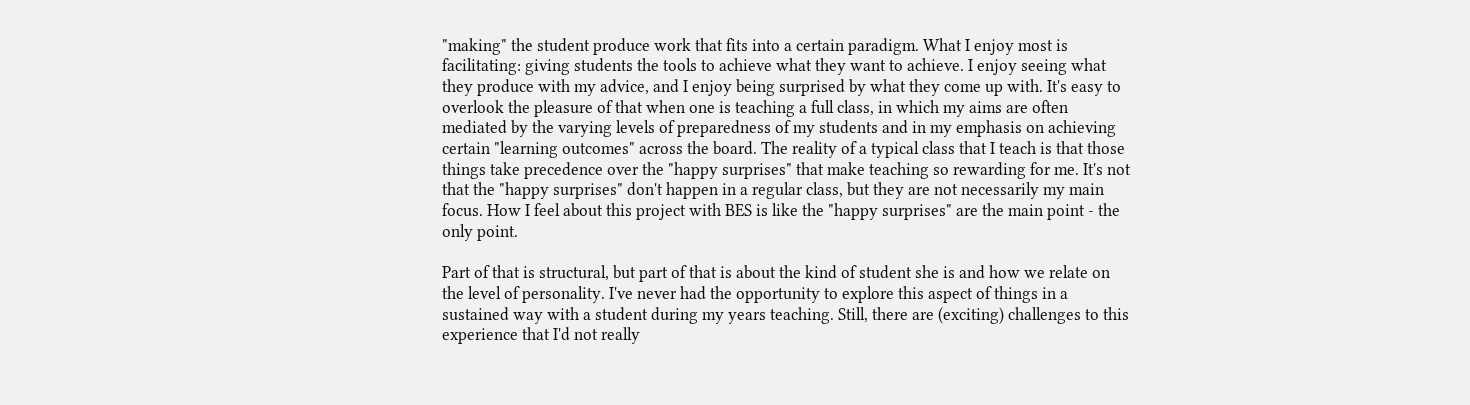"making" the student produce work that fits into a certain paradigm. What I enjoy most is facilitating: giving students the tools to achieve what they want to achieve. I enjoy seeing what they produce with my advice, and I enjoy being surprised by what they come up with. It's easy to overlook the pleasure of that when one is teaching a full class, in which my aims are often mediated by the varying levels of preparedness of my students and in my emphasis on achieving certain "learning outcomes" across the board. The reality of a typical class that I teach is that those things take precedence over the "happy surprises" that make teaching so rewarding for me. It's not that the "happy surprises" don't happen in a regular class, but they are not necessarily my main focus. How I feel about this project with BES is like the "happy surprises" are the main point - the only point.

Part of that is structural, but part of that is about the kind of student she is and how we relate on the level of personality. I've never had the opportunity to explore this aspect of things in a sustained way with a student during my years teaching. Still, there are (exciting) challenges to this experience that I'd not really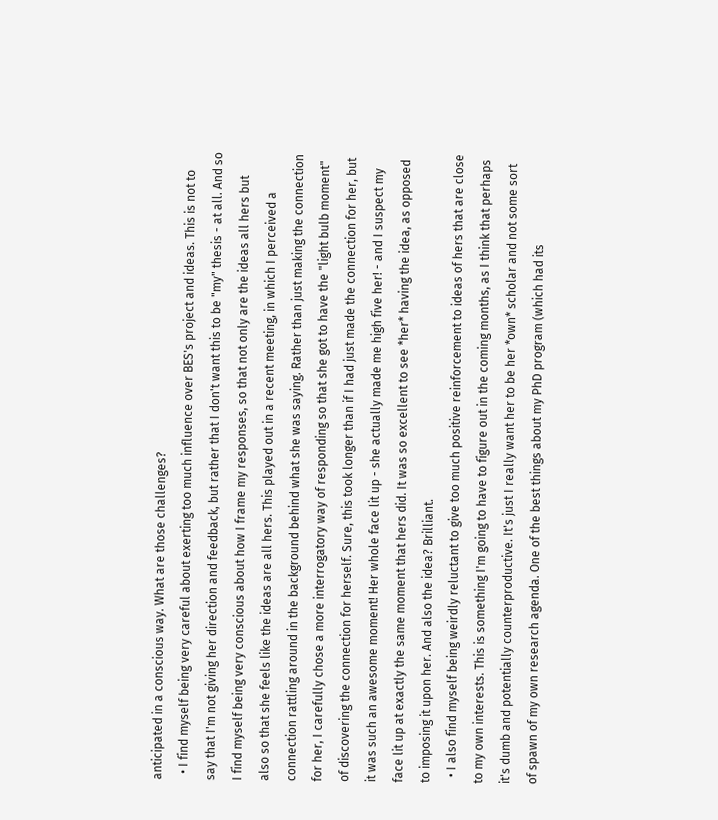anticipated in a conscious way. What are those challenges?
  • I find myself being very careful about exerting too much influence over BES's project and ideas. This is not to say that I'm not giving her direction and feedback, but rather that I don't want this to be "my" thesis - at all. And so I find myself being very conscious about how I frame my responses, so that not only are the ideas all hers but also so that she feels like the ideas are all hers. This played out in a recent meeting, in which I perceived a connection rattling around in the background behind what she was saying. Rather than just making the connection for her, I carefully chose a more interrogatory way of responding so that she got to have the "light bulb moment" of discovering the connection for herself. Sure, this took longer than if I had just made the connection for her, but it was such an awesome moment! Her whole face lit up - she actually made me high five her! - and I suspect my face lit up at exactly the same moment that hers did. It was so excellent to see *her* having the idea, as opposed to imposing it upon her. And also the idea? Brilliant.
  • I also find myself being weirdly reluctant to give too much positive reinforcement to ideas of hers that are close to my own interests. This is something I'm going to have to figure out in the coming months, as I think that perhaps it's dumb and potentially counterproductive. It's just I really want her to be her *own* scholar and not some sort of spawn of my own research agenda. One of the best things about my PhD program (which had its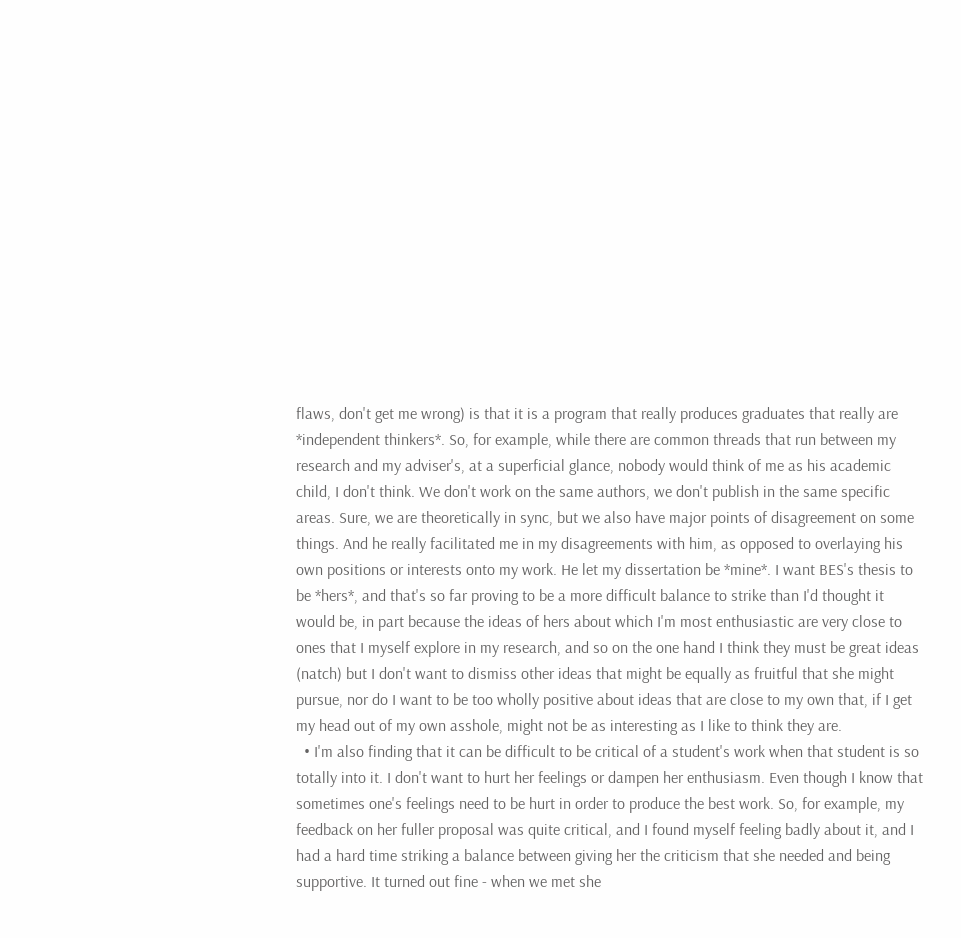flaws, don't get me wrong) is that it is a program that really produces graduates that really are *independent thinkers*. So, for example, while there are common threads that run between my research and my adviser's, at a superficial glance, nobody would think of me as his academic child, I don't think. We don't work on the same authors, we don't publish in the same specific areas. Sure, we are theoretically in sync, but we also have major points of disagreement on some things. And he really facilitated me in my disagreements with him, as opposed to overlaying his own positions or interests onto my work. He let my dissertation be *mine*. I want BES's thesis to be *hers*, and that's so far proving to be a more difficult balance to strike than I'd thought it would be, in part because the ideas of hers about which I'm most enthusiastic are very close to ones that I myself explore in my research, and so on the one hand I think they must be great ideas (natch) but I don't want to dismiss other ideas that might be equally as fruitful that she might pursue, nor do I want to be too wholly positive about ideas that are close to my own that, if I get my head out of my own asshole, might not be as interesting as I like to think they are.
  • I'm also finding that it can be difficult to be critical of a student's work when that student is so totally into it. I don't want to hurt her feelings or dampen her enthusiasm. Even though I know that sometimes one's feelings need to be hurt in order to produce the best work. So, for example, my feedback on her fuller proposal was quite critical, and I found myself feeling badly about it, and I had a hard time striking a balance between giving her the criticism that she needed and being supportive. It turned out fine - when we met she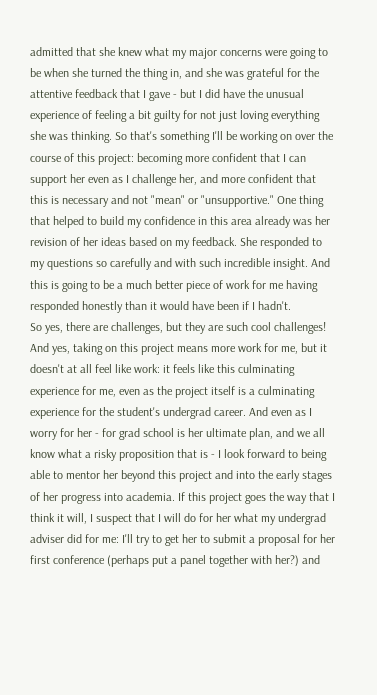admitted that she knew what my major concerns were going to be when she turned the thing in, and she was grateful for the attentive feedback that I gave - but I did have the unusual experience of feeling a bit guilty for not just loving everything she was thinking. So that's something I'll be working on over the course of this project: becoming more confident that I can support her even as I challenge her, and more confident that this is necessary and not "mean" or "unsupportive." One thing that helped to build my confidence in this area already was her revision of her ideas based on my feedback. She responded to my questions so carefully and with such incredible insight. And this is going to be a much better piece of work for me having responded honestly than it would have been if I hadn't.
So yes, there are challenges, but they are such cool challenges! And yes, taking on this project means more work for me, but it doesn't at all feel like work: it feels like this culminating experience for me, even as the project itself is a culminating experience for the student's undergrad career. And even as I worry for her - for grad school is her ultimate plan, and we all know what a risky proposition that is - I look forward to being able to mentor her beyond this project and into the early stages of her progress into academia. If this project goes the way that I think it will, I suspect that I will do for her what my undergrad adviser did for me: I'll try to get her to submit a proposal for her first conference (perhaps put a panel together with her?) and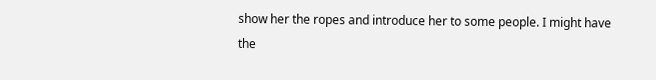show her the ropes and introduce her to some people. I might have the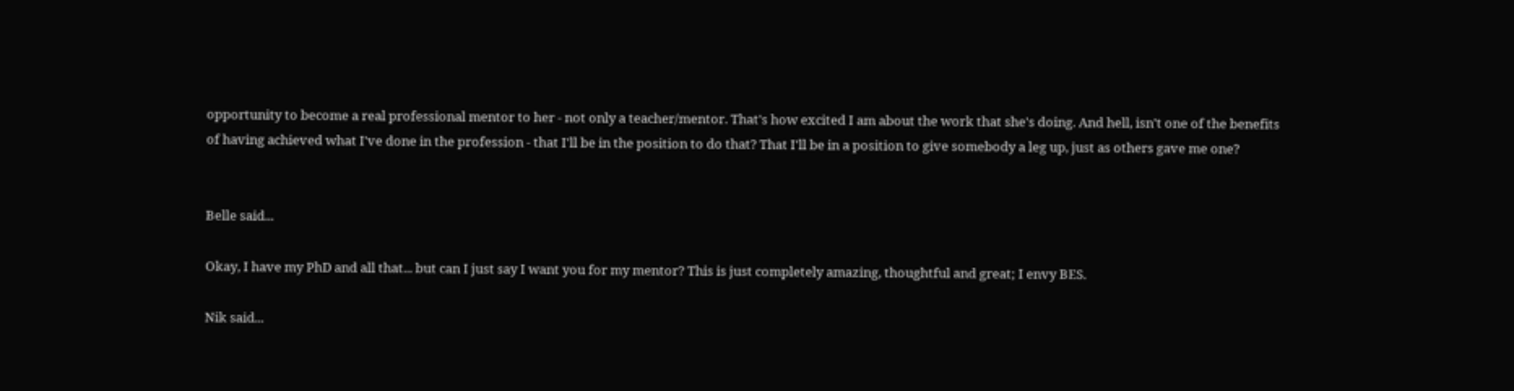opportunity to become a real professional mentor to her - not only a teacher/mentor. That's how excited I am about the work that she's doing. And hell, isn't one of the benefits of having achieved what I've done in the profession - that I'll be in the position to do that? That I'll be in a position to give somebody a leg up, just as others gave me one?


Belle said...

Okay, I have my PhD and all that... but can I just say I want you for my mentor? This is just completely amazing, thoughtful and great; I envy BES.

Nik said...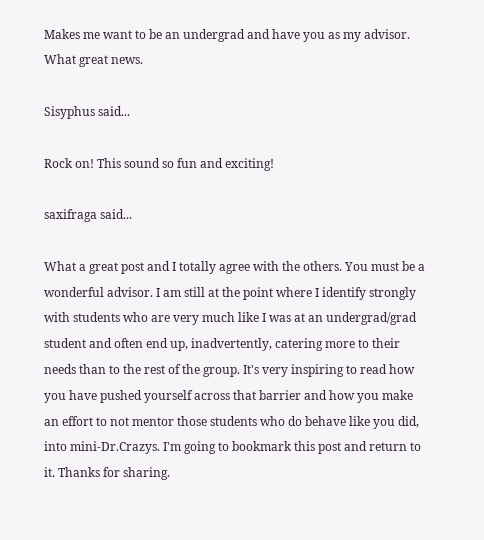Makes me want to be an undergrad and have you as my advisor. What great news.

Sisyphus said...

Rock on! This sound so fun and exciting!

saxifraga said...

What a great post and I totally agree with the others. You must be a wonderful advisor. I am still at the point where I identify strongly with students who are very much like I was at an undergrad/grad student and often end up, inadvertently, catering more to their needs than to the rest of the group. It's very inspiring to read how you have pushed yourself across that barrier and how you make an effort to not mentor those students who do behave like you did, into mini-Dr.Crazys. I'm going to bookmark this post and return to it. Thanks for sharing.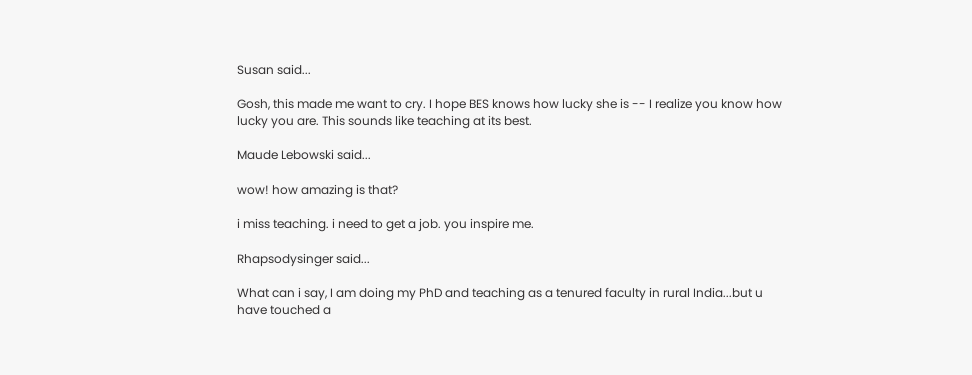Susan said...

Gosh, this made me want to cry. I hope BES knows how lucky she is -- I realize you know how lucky you are. This sounds like teaching at its best.

Maude Lebowski said...

wow! how amazing is that?

i miss teaching. i need to get a job. you inspire me.

Rhapsodysinger said...

What can i say, I am doing my PhD and teaching as a tenured faculty in rural India...but u have touched a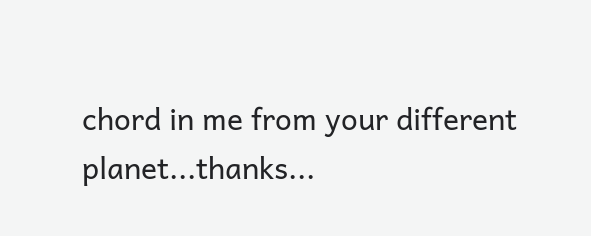chord in me from your different planet...thanks...